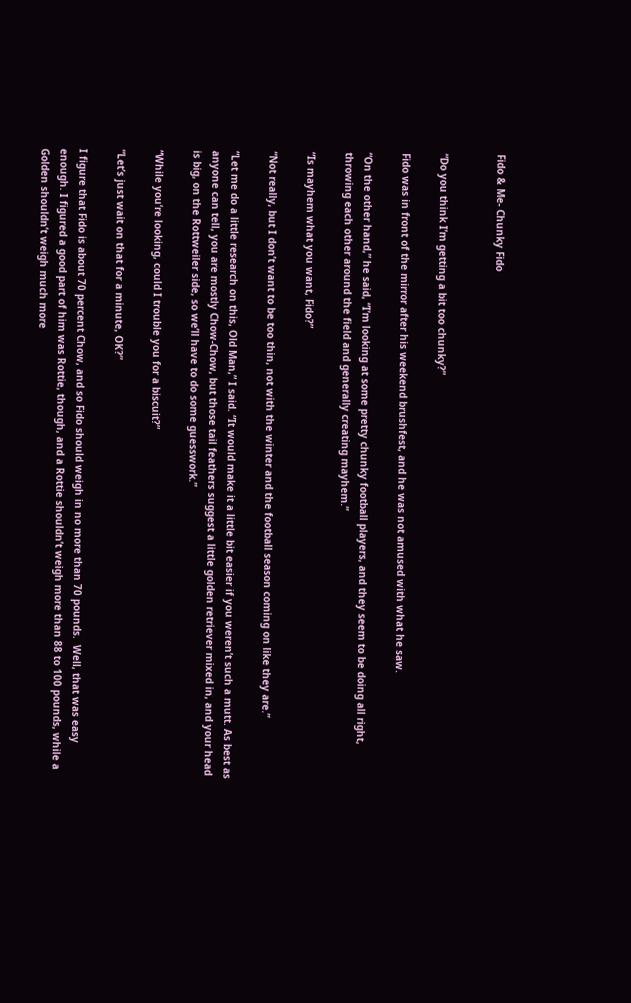Fido & Me- Chunky Fido


“Do you think I’m getting a bit too chunky?”

Fido was in front of the mirror after his weekend brushfest, and he was not amused with what he saw.

“On the other hand,” he said, “I’m looking at some pretty chunky football players, and they seem to be doing all right, throwing each other around the field and generally creating mayhem.”

“Is mayhem what you want, Fido?”

“Not really, but I don’t want to be too thin, not with the winter and the football season coming on like they are.”

“Let me do a little research on this, Old Man,” I said. “It would make it a little bit easier if you weren’t such a mutt. As best as anyone can tell, you are mostly Chow-Chow, but those tail feathers suggest a little golden retriever mixed in, and your head is big, on the Rottweiler side, so we’ll have to do some guesswork.”

“While you’re looking, could I trouble you for a biscuit?”

“Let’s just wait on that for a minute, OK?”

I figure that Fido is about 70 percent Chow, and so Fido should weigh in no more than 70 pounds.  Well, that was easy enough. I figured a good part of him was Rottie, though, and a Rottie shouldn’t weigh more than 88 to 100 pounds, while a Golden shouldn’t weigh much more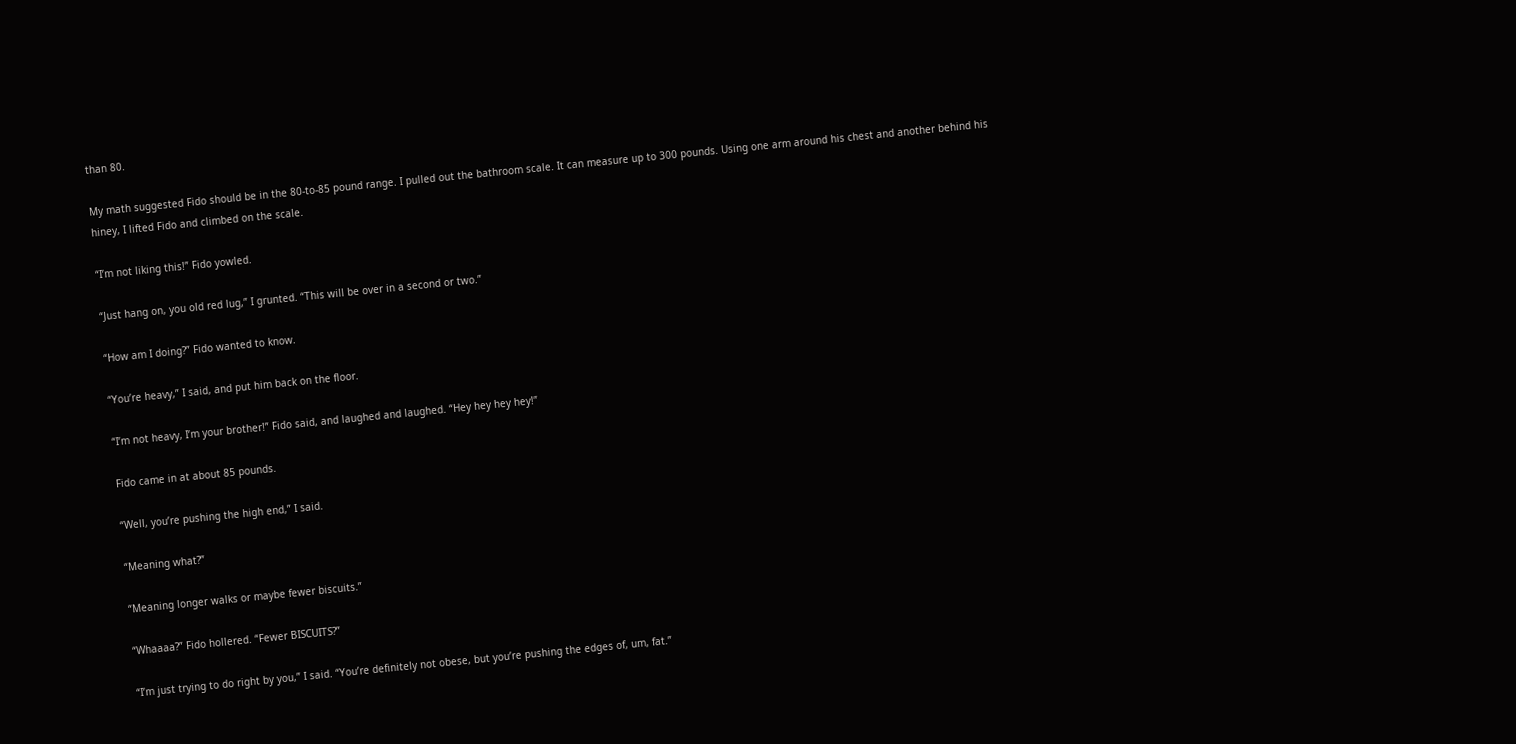than 80.

My math suggested Fido should be in the 80-to-85 pound range. I pulled out the bathroom scale. It can measure up to 300 pounds. Using one arm around his chest and another behind his hiney, I lifted Fido and climbed on the scale.

“I’m not liking this!” Fido yowled.

“Just hang on, you old red lug,” I grunted. “This will be over in a second or two.”

“How am I doing?” Fido wanted to know.

“You’re heavy,” I said, and put him back on the floor.

“I’m not heavy, I’m your brother!” Fido said, and laughed and laughed. “Hey hey hey hey!”

Fido came in at about 85 pounds.

“Well, you’re pushing the high end,” I said.

“Meaning what?”

“Meaning longer walks or maybe fewer biscuits.”

“Whaaaa?” Fido hollered. “Fewer BISCUITS?”

“I’m just trying to do right by you,” I said. “You’re definitely not obese, but you’re pushing the edges of, um, fat.”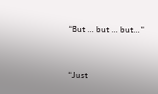“But … but … but…”


“Just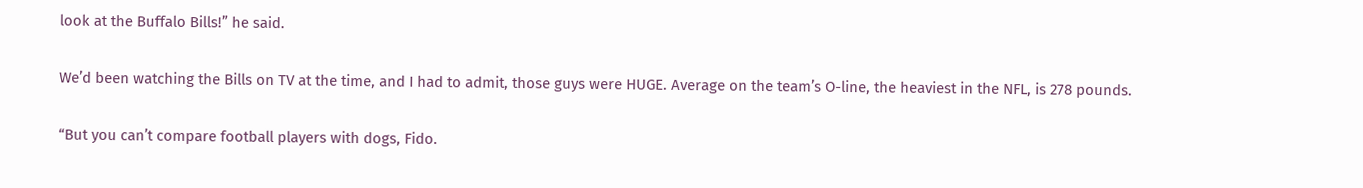look at the Buffalo Bills!” he said.

We’d been watching the Bills on TV at the time, and I had to admit, those guys were HUGE. Average on the team’s O-line, the heaviest in the NFL, is 278 pounds.

“But you can’t compare football players with dogs, Fido.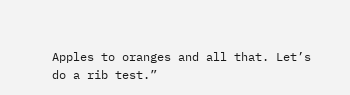Apples to oranges and all that. Let’s do a rib test.”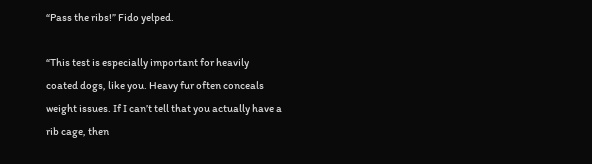“Pass the ribs!” Fido yelped.

“This test is especially important for heavily coated dogs, like you. Heavy fur often conceals weight issues. If I can’t tell that you actually have a rib cage, then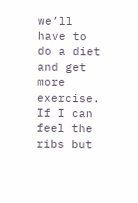we’ll have to do a diet and get more exercise. If I can feel the ribs but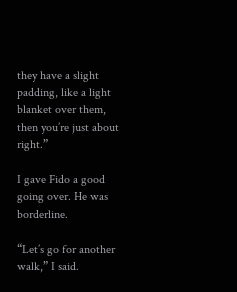they have a slight padding, like a light blanket over them, then you’re just about right.”

I gave Fido a good going over. He was borderline.

“Let’s go for another walk,” I said.